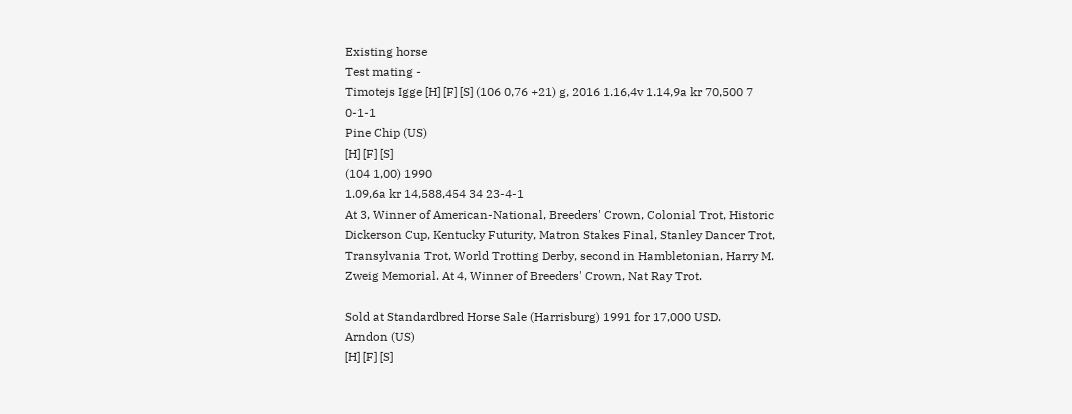Existing horse
Test mating -
Timotejs Igge [H] [F] [S] (106 0,76 +21) g, 2016 1.16,4v 1.14,9a kr 70,500 7 0-1-1
Pine Chip (US)
[H] [F] [S]
(104 1,00) 1990
1.09,6a kr 14,588,454 34 23-4-1
At 3, Winner of American-National, Breeders' Crown, Colonial Trot, Historic Dickerson Cup, Kentucky Futurity, Matron Stakes Final, Stanley Dancer Trot, Transylvania Trot, World Trotting Derby, second in Hambletonian, Harry M. Zweig Memorial. At 4, Winner of Breeders' Crown, Nat Ray Trot.

Sold at Standardbred Horse Sale (Harrisburg) 1991 for 17,000 USD.
Arndon (US)
[H] [F] [S]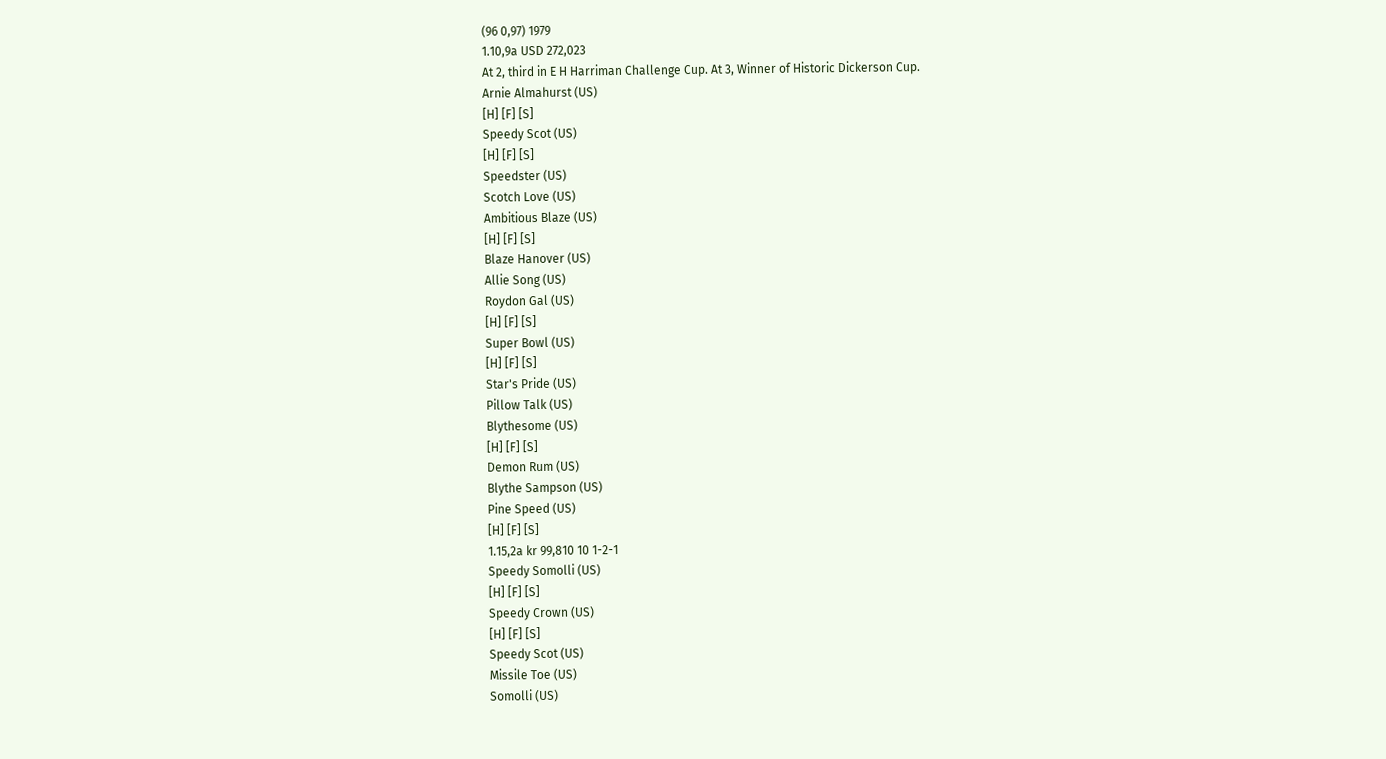(96 0,97) 1979
1.10,9a USD 272,023
At 2, third in E H Harriman Challenge Cup. At 3, Winner of Historic Dickerson Cup.
Arnie Almahurst (US)
[H] [F] [S]
Speedy Scot (US)
[H] [F] [S]
Speedster (US)
Scotch Love (US)
Ambitious Blaze (US)
[H] [F] [S]
Blaze Hanover (US)
Allie Song (US)
Roydon Gal (US)
[H] [F] [S]
Super Bowl (US)
[H] [F] [S]
Star's Pride (US)
Pillow Talk (US)
Blythesome (US)
[H] [F] [S]
Demon Rum (US)
Blythe Sampson (US)
Pine Speed (US)
[H] [F] [S]
1.15,2a kr 99,810 10 1-2-1
Speedy Somolli (US)
[H] [F] [S]
Speedy Crown (US)
[H] [F] [S]
Speedy Scot (US)
Missile Toe (US)
Somolli (US)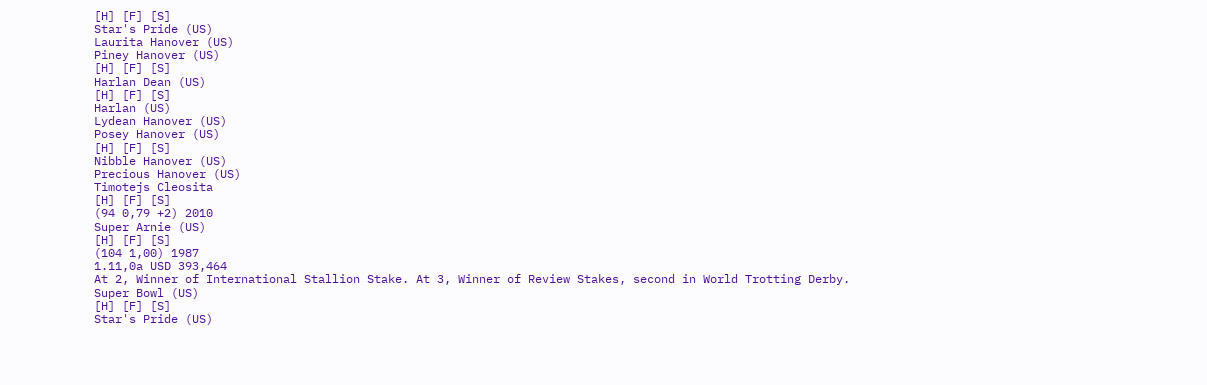[H] [F] [S]
Star's Pride (US)
Laurita Hanover (US)
Piney Hanover (US)
[H] [F] [S]
Harlan Dean (US)
[H] [F] [S]
Harlan (US)
Lydean Hanover (US)
Posey Hanover (US)
[H] [F] [S]
Nibble Hanover (US)
Precious Hanover (US)
Timotejs Cleosita
[H] [F] [S]
(94 0,79 +2) 2010
Super Arnie (US)
[H] [F] [S]
(104 1,00) 1987
1.11,0a USD 393,464
At 2, Winner of International Stallion Stake. At 3, Winner of Review Stakes, second in World Trotting Derby.
Super Bowl (US)
[H] [F] [S]
Star's Pride (US)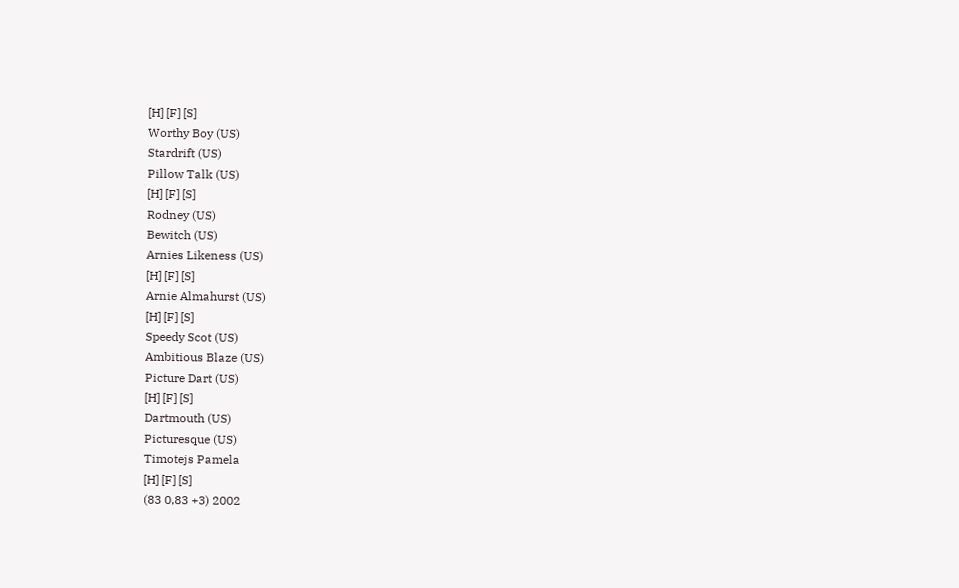[H] [F] [S]
Worthy Boy (US)
Stardrift (US)
Pillow Talk (US)
[H] [F] [S]
Rodney (US)
Bewitch (US)
Arnies Likeness (US)
[H] [F] [S]
Arnie Almahurst (US)
[H] [F] [S]
Speedy Scot (US)
Ambitious Blaze (US)
Picture Dart (US)
[H] [F] [S]
Dartmouth (US)
Picturesque (US)
Timotejs Pamela
[H] [F] [S]
(83 0,83 +3) 2002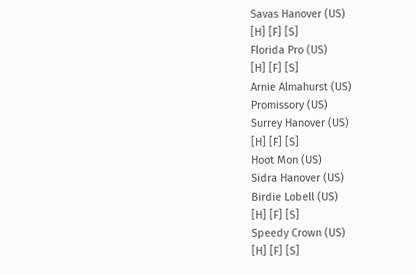Savas Hanover (US)
[H] [F] [S]
Florida Pro (US)
[H] [F] [S]
Arnie Almahurst (US)
Promissory (US)
Surrey Hanover (US)
[H] [F] [S]
Hoot Mon (US)
Sidra Hanover (US)
Birdie Lobell (US)
[H] [F] [S]
Speedy Crown (US)
[H] [F] [S]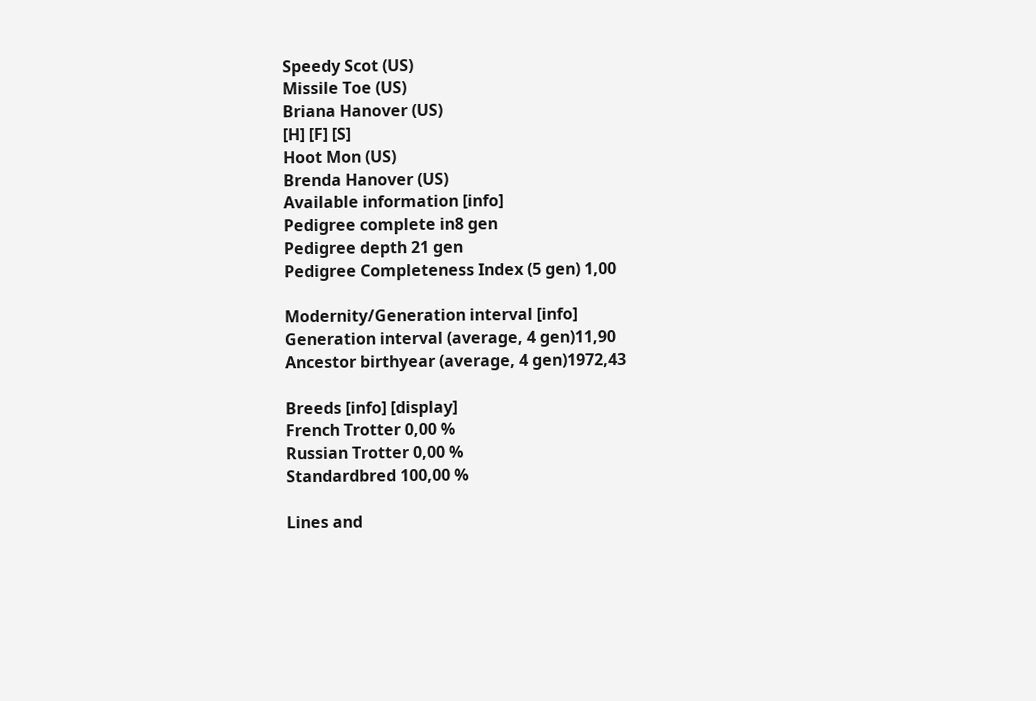Speedy Scot (US)
Missile Toe (US)
Briana Hanover (US)
[H] [F] [S]
Hoot Mon (US)
Brenda Hanover (US)
Available information [info]
Pedigree complete in8 gen
Pedigree depth 21 gen
Pedigree Completeness Index (5 gen) 1,00

Modernity/Generation interval [info]
Generation interval (average, 4 gen)11,90
Ancestor birthyear (average, 4 gen)1972,43

Breeds [info] [display]
French Trotter 0,00 %
Russian Trotter 0,00 %
Standardbred 100,00 %

Lines and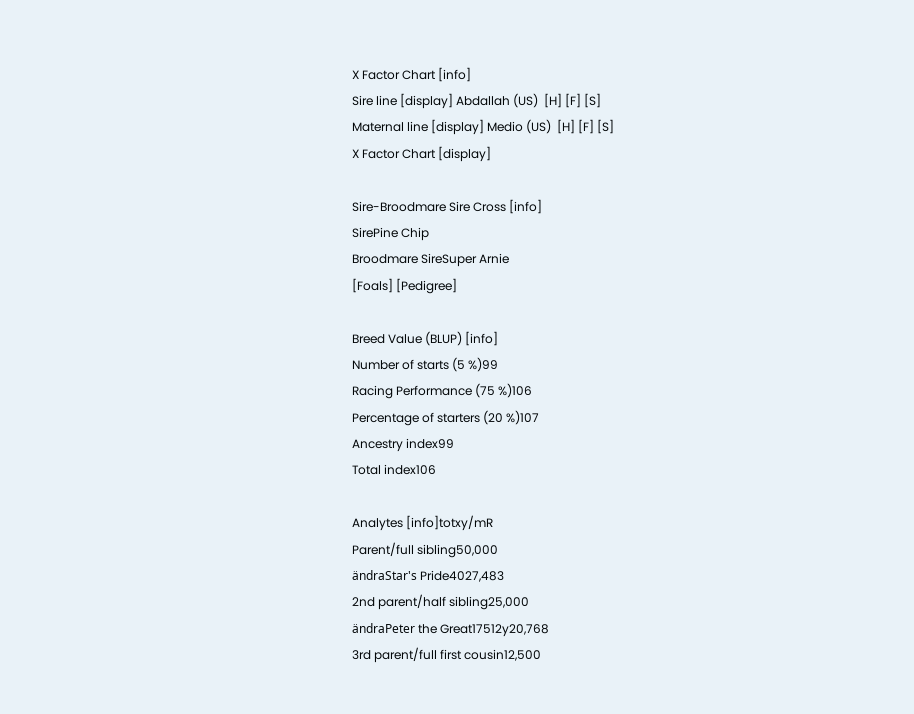X Factor Chart [info]
Sire line [display] Abdallah (US)  [H] [F] [S]
Maternal line [display] Medio (US)  [H] [F] [S]
X Factor Chart [display]

Sire-Broodmare Sire Cross [info]
SirePine Chip
Broodmare SireSuper Arnie
[Foals] [Pedigree]

Breed Value (BLUP) [info]
Number of starts (5 %)99
Racing Performance (75 %)106
Percentage of starters (20 %)107
Ancestry index99
Total index106

Analytes [info]totxy/mR
Parent/full sibling50,000
ändraStar's Pride4027,483
2nd parent/half sibling25,000
ändraPeter the Great17512y20,768
3rd parent/full first cousin12,500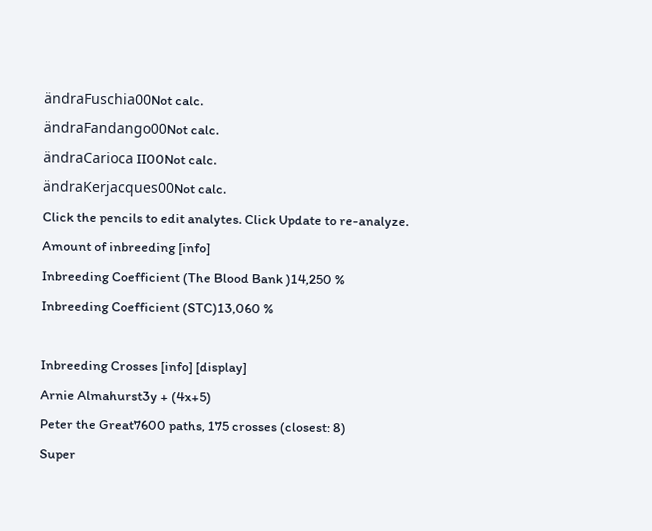ändraFuschia00Not calc.
ändraFandango00Not calc.
ändraCarioca II00Not calc.
ändraKerjacques00Not calc.
Click the pencils to edit analytes. Click Update to re-analyze.
Amount of inbreeding [info]
Inbreeding Coefficient (The Blood Bank )14,250 %
Inbreeding Coefficient (STC)13,060 %

Inbreeding Crosses [info] [display]
Arnie Almahurst3y + (4x+5)
Peter the Great7600 paths, 175 crosses (closest: 8)
Super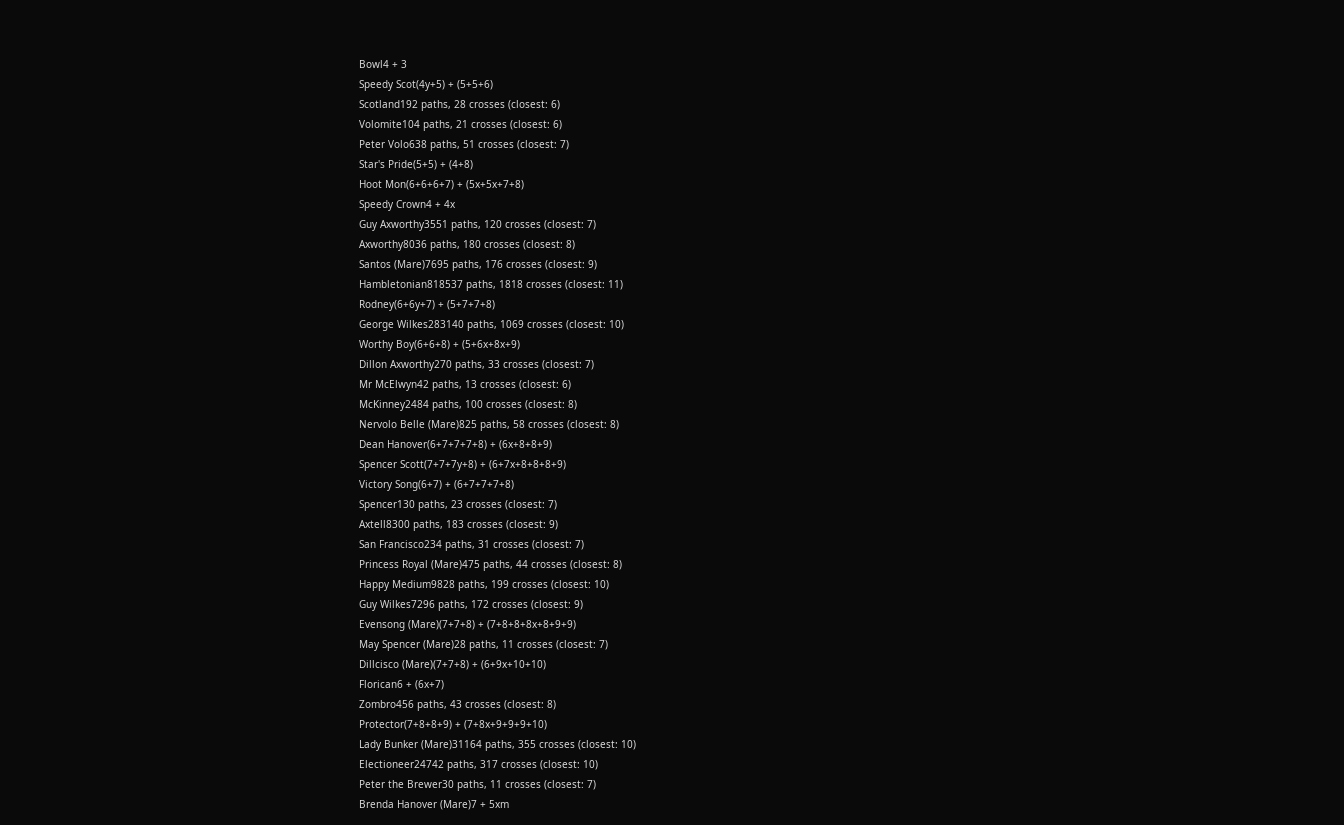Bowl4 + 3
Speedy Scot(4y+5) + (5+5+6)
Scotland192 paths, 28 crosses (closest: 6)
Volomite104 paths, 21 crosses (closest: 6)
Peter Volo638 paths, 51 crosses (closest: 7)
Star's Pride(5+5) + (4+8)
Hoot Mon(6+6+6+7) + (5x+5x+7+8)
Speedy Crown4 + 4x
Guy Axworthy3551 paths, 120 crosses (closest: 7)
Axworthy8036 paths, 180 crosses (closest: 8)
Santos (Mare)7695 paths, 176 crosses (closest: 9)
Hambletonian818537 paths, 1818 crosses (closest: 11)
Rodney(6+6y+7) + (5+7+7+8)
George Wilkes283140 paths, 1069 crosses (closest: 10)
Worthy Boy(6+6+8) + (5+6x+8x+9)
Dillon Axworthy270 paths, 33 crosses (closest: 7)
Mr McElwyn42 paths, 13 crosses (closest: 6)
McKinney2484 paths, 100 crosses (closest: 8)
Nervolo Belle (Mare)825 paths, 58 crosses (closest: 8)
Dean Hanover(6+7+7+7+8) + (6x+8+8+9)
Spencer Scott(7+7+7y+8) + (6+7x+8+8+8+9)
Victory Song(6+7) + (6+7+7+7+8)
Spencer130 paths, 23 crosses (closest: 7)
Axtell8300 paths, 183 crosses (closest: 9)
San Francisco234 paths, 31 crosses (closest: 7)
Princess Royal (Mare)475 paths, 44 crosses (closest: 8)
Happy Medium9828 paths, 199 crosses (closest: 10)
Guy Wilkes7296 paths, 172 crosses (closest: 9)
Evensong (Mare)(7+7+8) + (7+8+8+8x+8+9+9)
May Spencer (Mare)28 paths, 11 crosses (closest: 7)
Dillcisco (Mare)(7+7+8) + (6+9x+10+10)
Florican6 + (6x+7)
Zombro456 paths, 43 crosses (closest: 8)
Protector(7+8+8+9) + (7+8x+9+9+9+10)
Lady Bunker (Mare)31164 paths, 355 crosses (closest: 10)
Electioneer24742 paths, 317 crosses (closest: 10)
Peter the Brewer30 paths, 11 crosses (closest: 7)
Brenda Hanover (Mare)7 + 5xm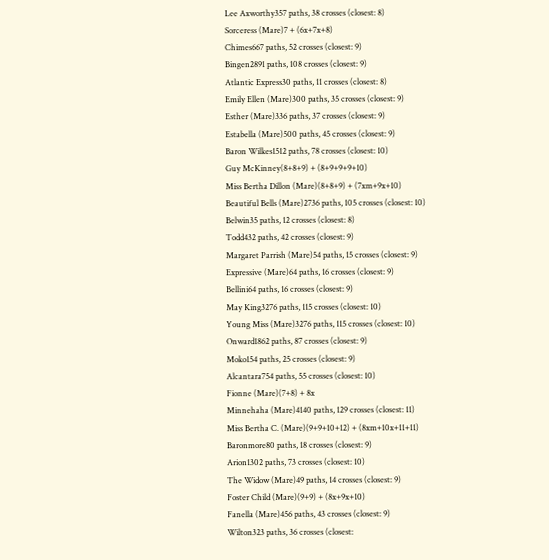Lee Axworthy357 paths, 38 crosses (closest: 8)
Sorceress (Mare)7 + (6x+7x+8)
Chimes667 paths, 52 crosses (closest: 9)
Bingen2891 paths, 108 crosses (closest: 9)
Atlantic Express30 paths, 11 crosses (closest: 8)
Emily Ellen (Mare)300 paths, 35 crosses (closest: 9)
Esther (Mare)336 paths, 37 crosses (closest: 9)
Estabella (Mare)500 paths, 45 crosses (closest: 9)
Baron Wilkes1512 paths, 78 crosses (closest: 10)
Guy McKinney(8+8+9) + (8+9+9+9+10)
Miss Bertha Dillon (Mare)(8+8+9) + (7xm+9x+10)
Beautiful Bells (Mare)2736 paths, 105 crosses (closest: 10)
Belwin35 paths, 12 crosses (closest: 8)
Todd432 paths, 42 crosses (closest: 9)
Margaret Parrish (Mare)54 paths, 15 crosses (closest: 9)
Expressive (Mare)64 paths, 16 crosses (closest: 9)
Bellini64 paths, 16 crosses (closest: 9)
May King3276 paths, 115 crosses (closest: 10)
Young Miss (Mare)3276 paths, 115 crosses (closest: 10)
Onward1862 paths, 87 crosses (closest: 9)
Moko154 paths, 25 crosses (closest: 9)
Alcantara754 paths, 55 crosses (closest: 10)
Fionne (Mare)(7+8) + 8x
Minnehaha (Mare)4140 paths, 129 crosses (closest: 11)
Miss Bertha C. (Mare)(9+9+10+12) + (8xm+10x+11+11)
Baronmore80 paths, 18 crosses (closest: 9)
Arion1302 paths, 73 crosses (closest: 10)
The Widow (Mare)49 paths, 14 crosses (closest: 9)
Foster Child (Mare)(9+9) + (8x+9x+10)
Fanella (Mare)456 paths, 43 crosses (closest: 9)
Wilton323 paths, 36 crosses (closest: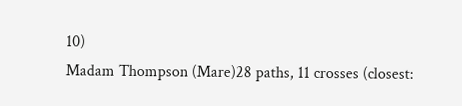10)
Madam Thompson (Mare)28 paths, 11 crosses (closest: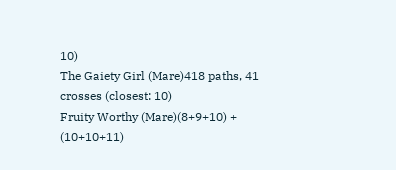10)
The Gaiety Girl (Mare)418 paths, 41 crosses (closest: 10)
Fruity Worthy (Mare)(8+9+10) + (10+10+11)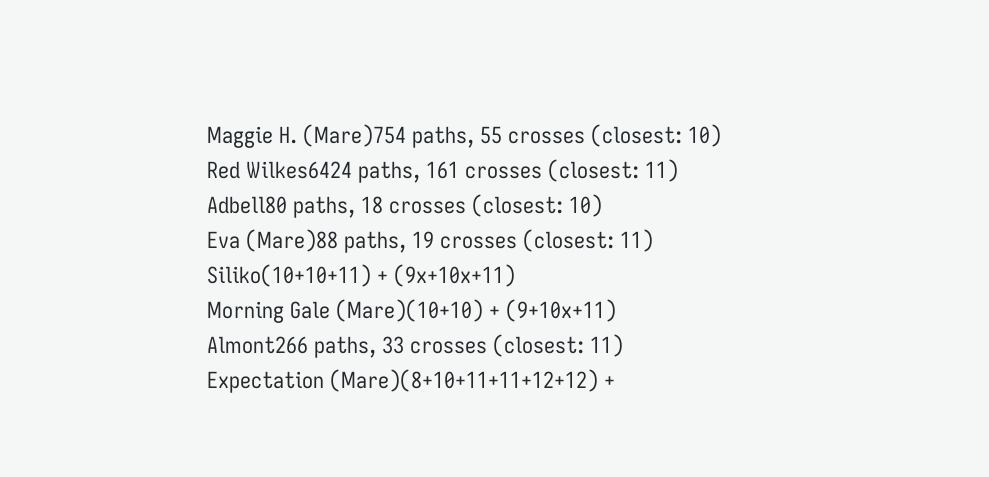Maggie H. (Mare)754 paths, 55 crosses (closest: 10)
Red Wilkes6424 paths, 161 crosses (closest: 11)
Adbell80 paths, 18 crosses (closest: 10)
Eva (Mare)88 paths, 19 crosses (closest: 11)
Siliko(10+10+11) + (9x+10x+11)
Morning Gale (Mare)(10+10) + (9+10x+11)
Almont266 paths, 33 crosses (closest: 11)
Expectation (Mare)(8+10+11+11+12+12) +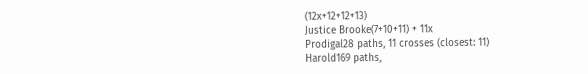(12x+12+12+13)
Justice Brooke(7+10+11) + 11x
Prodigal28 paths, 11 crosses (closest: 11)
Harold169 paths,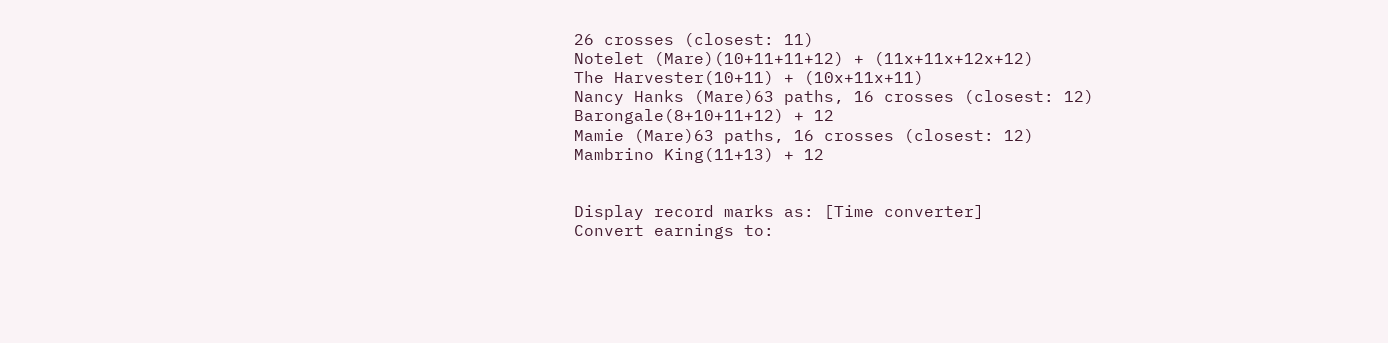26 crosses (closest: 11)
Notelet (Mare)(10+11+11+12) + (11x+11x+12x+12)
The Harvester(10+11) + (10x+11x+11)
Nancy Hanks (Mare)63 paths, 16 crosses (closest: 12)
Barongale(8+10+11+12) + 12
Mamie (Mare)63 paths, 16 crosses (closest: 12)
Mambrino King(11+13) + 12


Display record marks as: [Time converter]
Convert earnings to: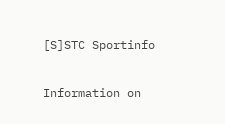[S]STC Sportinfo

Information on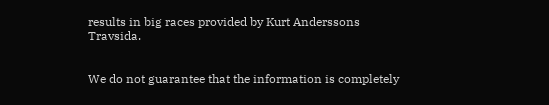results in big races provided by Kurt Anderssons Travsida.


We do not guarantee that the information is completely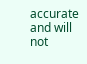accurate and will not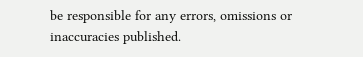be responsible for any errors, omissions or inaccuracies published.